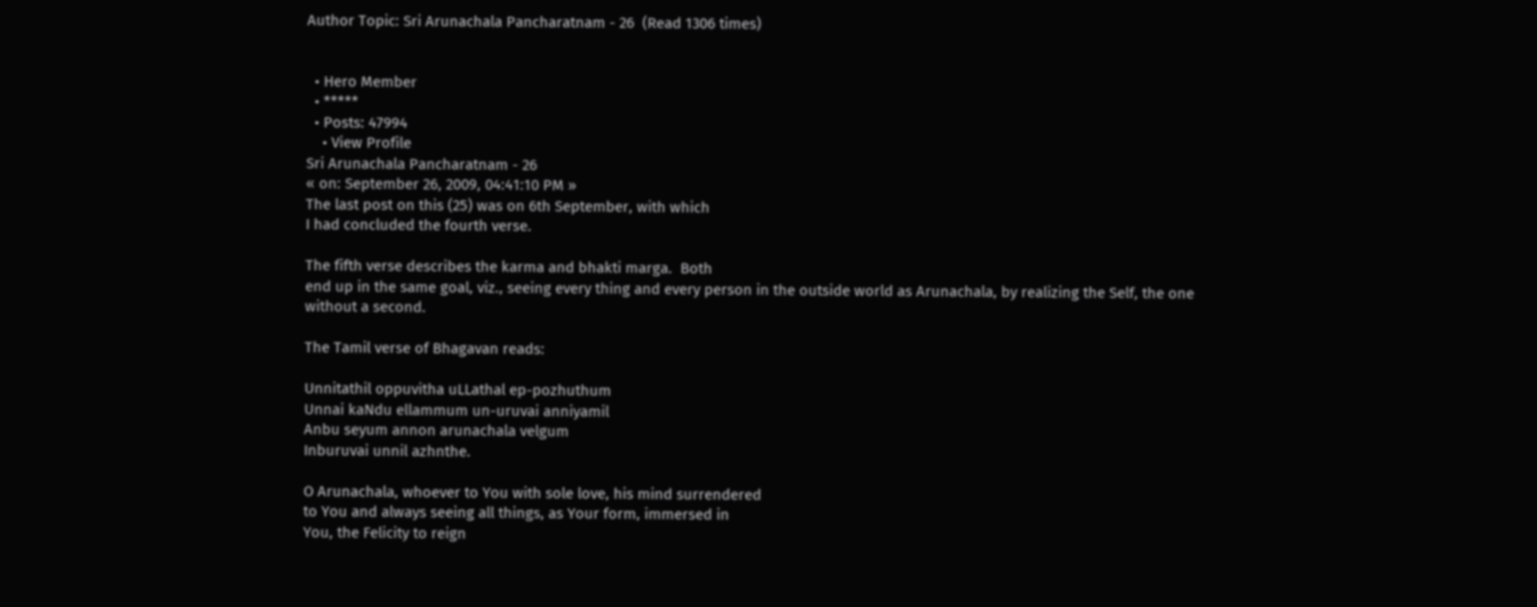Author Topic: Sri Arunachala Pancharatnam - 26  (Read 1306 times)


  • Hero Member
  • *****
  • Posts: 47994
    • View Profile
Sri Arunachala Pancharatnam - 26
« on: September 26, 2009, 04:41:10 PM »
The last post on this (25) was on 6th September, with which
I had concluded the fourth verse.

The fifth verse describes the karma and bhakti marga.  Both
end up in the same goal, viz., seeing every thing and every person in the outside world as Arunachala, by realizing the Self, the one without a second.

The Tamil verse of Bhagavan reads:

Unnitathil oppuvitha uLLathal ep-pozhuthum
Unnai kaNdu ellammum un-uruvai anniyamil
Anbu seyum annon arunachala velgum
Inburuvai unnil azhnthe.

O Arunachala, whoever to You with sole love, his mind surrendered
to You and always seeing all things, as Your form, immersed in
You, the Felicity to reign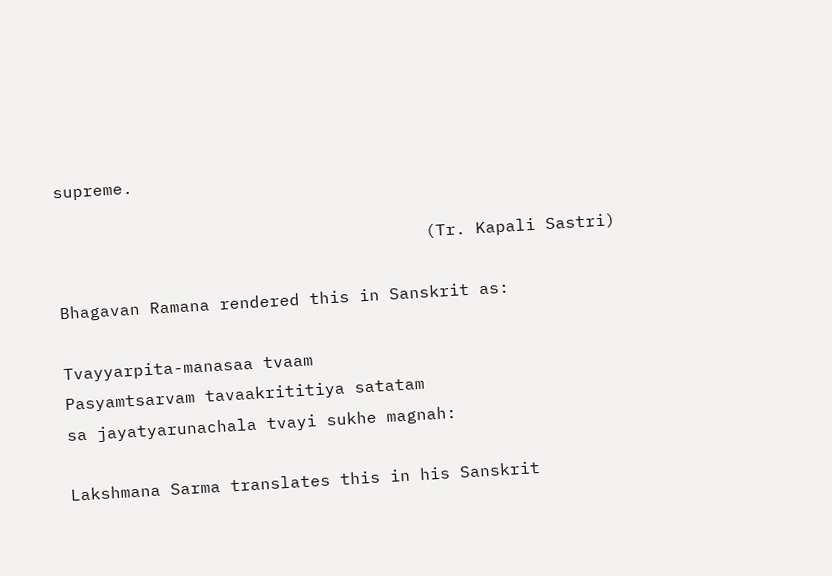supreme.

                                     (Tr. Kapali Sastri)

Bhagavan Ramana rendered this in Sanskrit as:

Tvayyarpita-manasaa tvaam
Pasyamtsarvam tavaakrititiya satatam
sa jayatyarunachala tvayi sukhe magnah:

Lakshmana Sarma translates this in his Sanskrit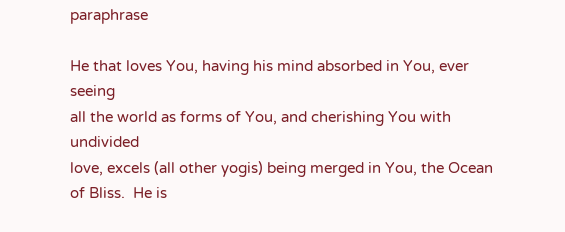paraphrase

He that loves You, having his mind absorbed in You, ever seeing
all the world as forms of You, and cherishing You with undivided
love, excels (all other yogis) being merged in You, the Ocean
of Bliss.  He is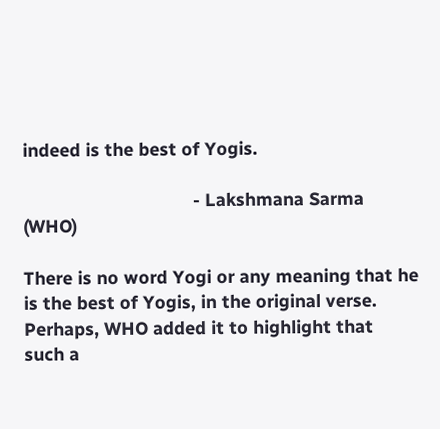indeed is the best of Yogis.

                                  - Lakshmana Sarma (WHO)

There is no word Yogi or any meaning that he is the best of Yogis, in the original verse.  Perhaps, WHO added it to highlight that
such a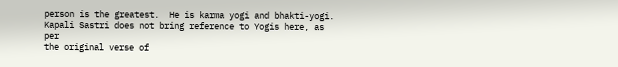person is the greatest.  He is karma yogi and bhakti-yogi.  Kapali Sastri does not bring reference to Yogis here, as per
the original verse of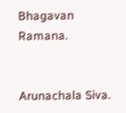Bhagavan Ramana.


Arunachala Siva.